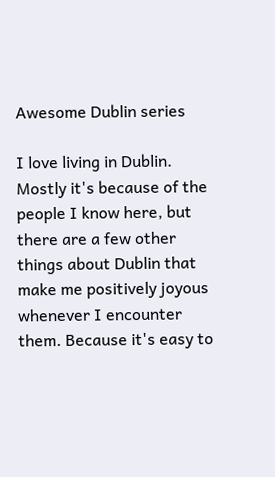Awesome Dublin series

I love living in Dublin. Mostly it's because of the people I know here, but there are a few other things about Dublin that make me positively joyous whenever I encounter them. Because it's easy to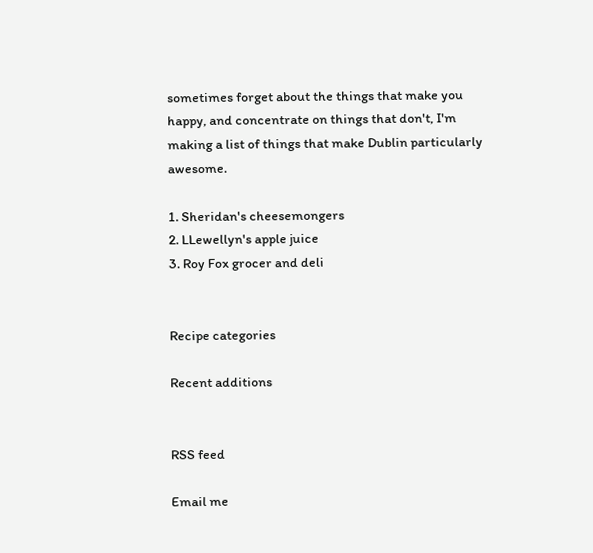sometimes forget about the things that make you happy, and concentrate on things that don't, I'm making a list of things that make Dublin particularly awesome.

1. Sheridan's cheesemongers
2. LLewellyn's apple juice
3. Roy Fox grocer and deli


Recipe categories

Recent additions


RSS feed

Email me